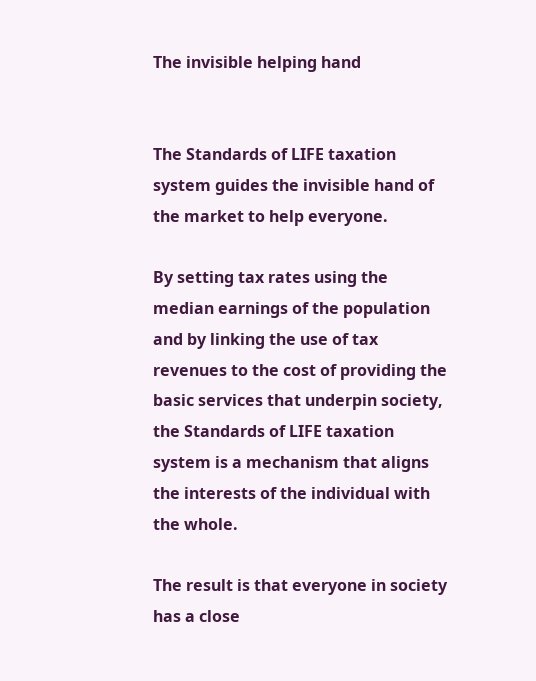The invisible helping hand


The Standards of LIFE taxation system guides the invisible hand of the market to help everyone.

By setting tax rates using the median earnings of the population and by linking the use of tax revenues to the cost of providing the basic services that underpin society, the Standards of LIFE taxation system is a mechanism that aligns the interests of the individual with the whole.

The result is that everyone in society has a close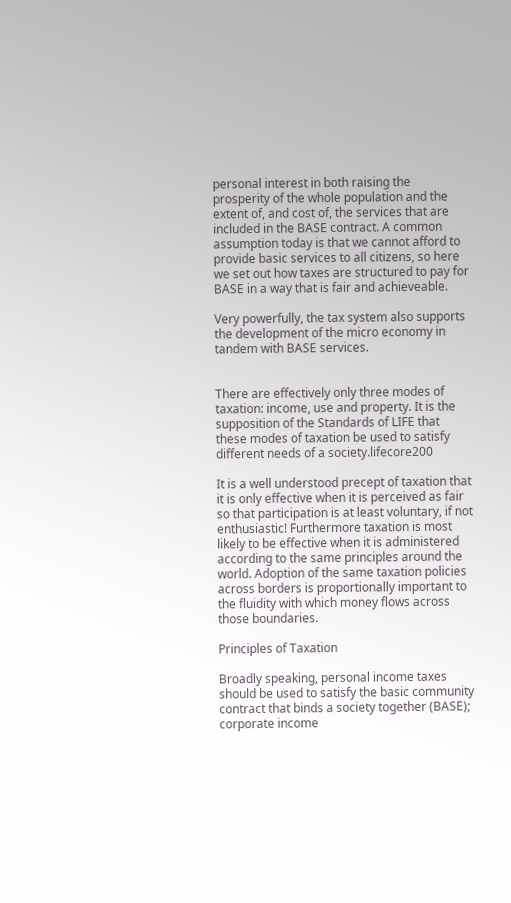personal interest in both raising the prosperity of the whole population and the extent of, and cost of, the services that are included in the BASE contract. A common assumption today is that we cannot afford to provide basic services to all citizens, so here we set out how taxes are structured to pay for BASE in a way that is fair and achieveable.

Very powerfully, the tax system also supports the development of the micro economy in tandem with BASE services.


There are effectively only three modes of taxation: income, use and property. It is the supposition of the Standards of LIFE that these modes of taxation be used to satisfy different needs of a society.lifecore200

It is a well understood precept of taxation that it is only effective when it is perceived as fair so that participation is at least voluntary, if not enthusiastic! Furthermore taxation is most likely to be effective when it is administered according to the same principles around the world. Adoption of the same taxation policies across borders is proportionally important to the fluidity with which money flows across those boundaries.

Principles of Taxation

Broadly speaking, personal income taxes should be used to satisfy the basic community contract that binds a society together (BASE); corporate income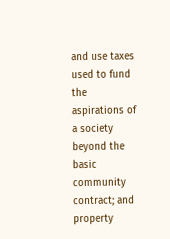and use taxes used to fund the aspirations of a society beyond the basic community contract; and property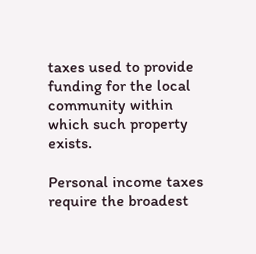taxes used to provide funding for the local community within which such property exists.

Personal income taxes require the broadest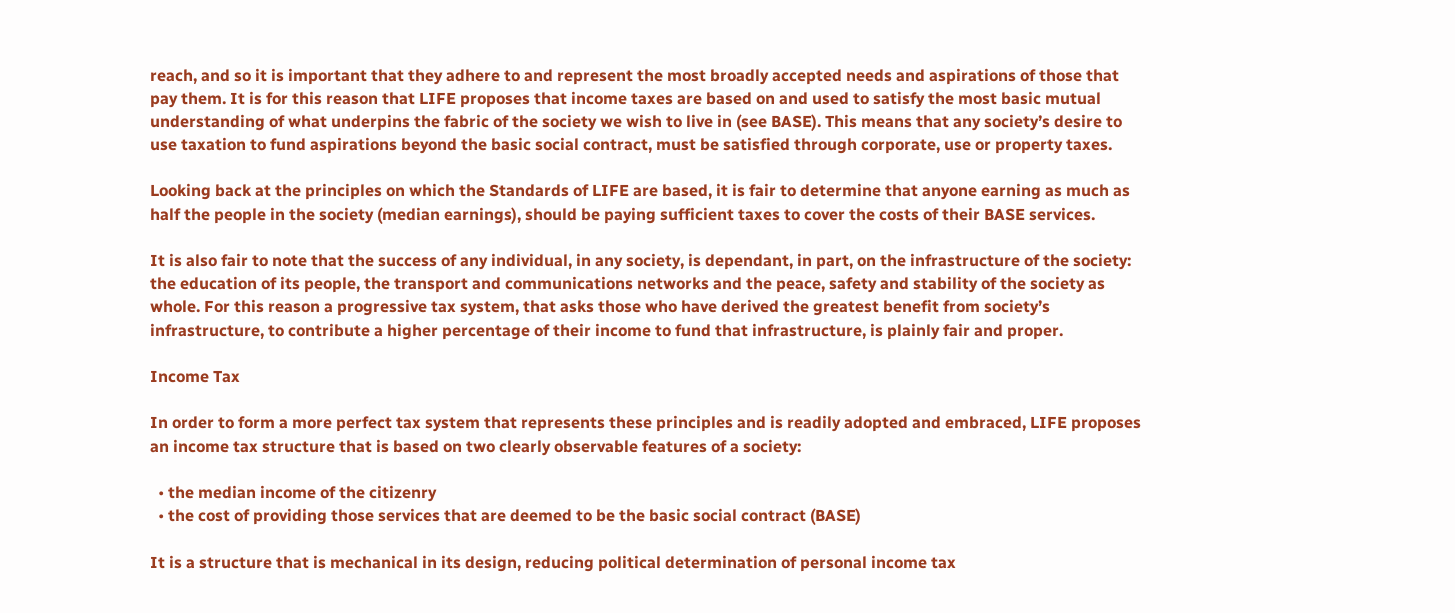reach, and so it is important that they adhere to and represent the most broadly accepted needs and aspirations of those that pay them. It is for this reason that LIFE proposes that income taxes are based on and used to satisfy the most basic mutual understanding of what underpins the fabric of the society we wish to live in (see BASE). This means that any society’s desire to use taxation to fund aspirations beyond the basic social contract, must be satisfied through corporate, use or property taxes.

Looking back at the principles on which the Standards of LIFE are based, it is fair to determine that anyone earning as much as half the people in the society (median earnings), should be paying sufficient taxes to cover the costs of their BASE services.

It is also fair to note that the success of any individual, in any society, is dependant, in part, on the infrastructure of the society: the education of its people, the transport and communications networks and the peace, safety and stability of the society as whole. For this reason a progressive tax system, that asks those who have derived the greatest benefit from society’s infrastructure, to contribute a higher percentage of their income to fund that infrastructure, is plainly fair and proper.

Income Tax

In order to form a more perfect tax system that represents these principles and is readily adopted and embraced, LIFE proposes an income tax structure that is based on two clearly observable features of a society:

  • the median income of the citizenry
  • the cost of providing those services that are deemed to be the basic social contract (BASE)

It is a structure that is mechanical in its design, reducing political determination of personal income tax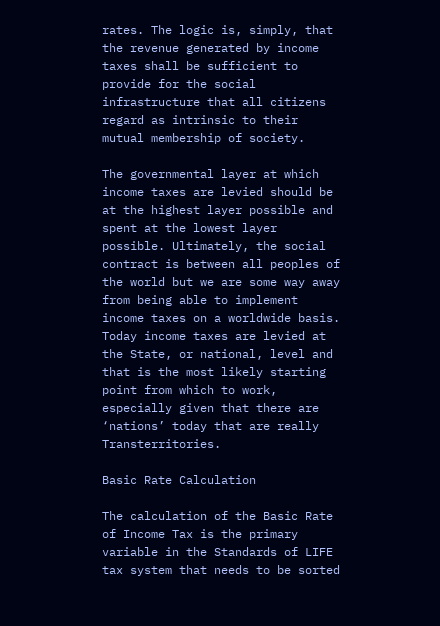rates. The logic is, simply, that the revenue generated by income taxes shall be sufficient to provide for the social infrastructure that all citizens regard as intrinsic to their mutual membership of society.

The governmental layer at which income taxes are levied should be at the highest layer possible and spent at the lowest layer possible. Ultimately, the social contract is between all peoples of the world but we are some way away from being able to implement income taxes on a worldwide basis. Today income taxes are levied at the State, or national, level and that is the most likely starting point from which to work, especially given that there are ‘nations’ today that are really Transterritories.

Basic Rate Calculation

The calculation of the Basic Rate of Income Tax is the primary variable in the Standards of LIFE tax system that needs to be sorted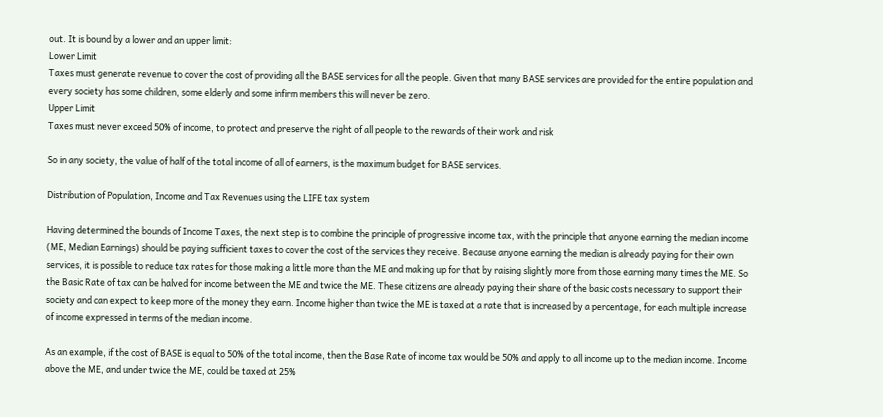out. It is bound by a lower and an upper limit:
Lower Limit
Taxes must generate revenue to cover the cost of providing all the BASE services for all the people. Given that many BASE services are provided for the entire population and every society has some children, some elderly and some infirm members this will never be zero.
Upper Limit
Taxes must never exceed 50% of income, to protect and preserve the right of all people to the rewards of their work and risk

So in any society, the value of half of the total income of all of earners, is the maximum budget for BASE services.

Distribution of Population, Income and Tax Revenues using the LIFE tax system

Having determined the bounds of Income Taxes, the next step is to combine the principle of progressive income tax, with the principle that anyone earning the median income (ME, Median Earnings) should be paying sufficient taxes to cover the cost of the services they receive. Because anyone earning the median is already paying for their own services, it is possible to reduce tax rates for those making a little more than the ME and making up for that by raising slightly more from those earning many times the ME. So the Basic Rate of tax can be halved for income between the ME and twice the ME. These citizens are already paying their share of the basic costs necessary to support their society and can expect to keep more of the money they earn. Income higher than twice the ME is taxed at a rate that is increased by a percentage, for each multiple increase of income expressed in terms of the median income.

As an example, if the cost of BASE is equal to 50% of the total income, then the Base Rate of income tax would be 50% and apply to all income up to the median income. Income above the ME, and under twice the ME, could be taxed at 25%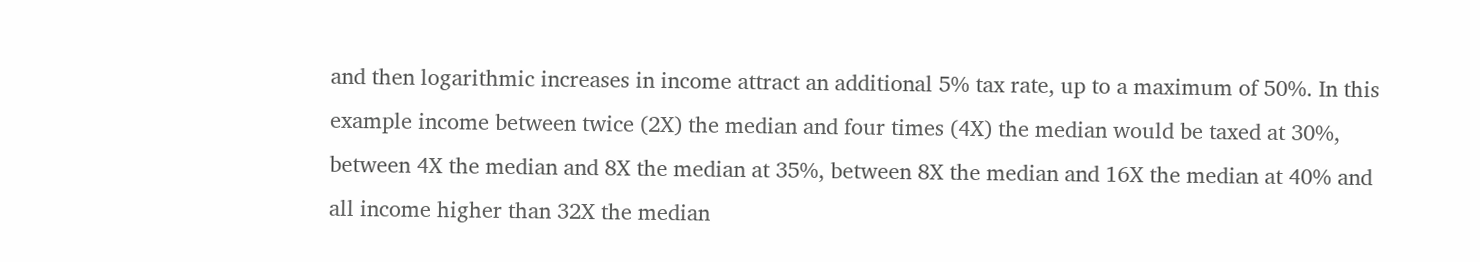and then logarithmic increases in income attract an additional 5% tax rate, up to a maximum of 50%. In this example income between twice (2X) the median and four times (4X) the median would be taxed at 30%, between 4X the median and 8X the median at 35%, between 8X the median and 16X the median at 40% and all income higher than 32X the median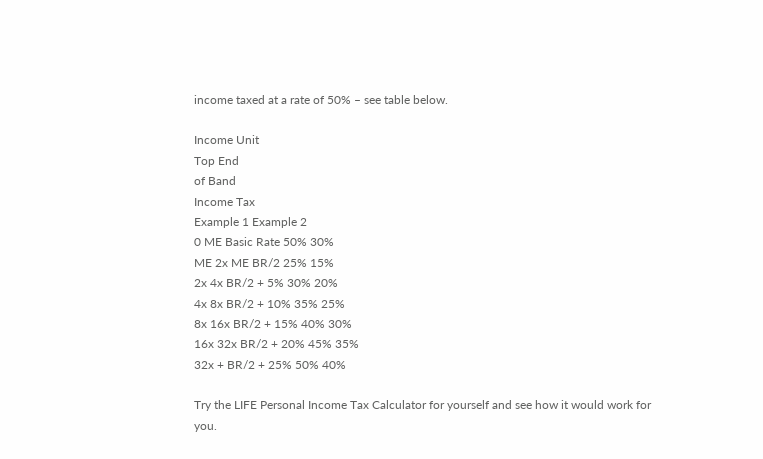income taxed at a rate of 50% – see table below.

Income Unit
Top End
of Band
Income Tax
Example 1 Example 2
0 ME Basic Rate 50% 30%
ME 2x ME BR/2 25% 15%
2x 4x BR/2 + 5% 30% 20%
4x 8x BR/2 + 10% 35% 25%
8x 16x BR/2 + 15% 40% 30%
16x 32x BR/2 + 20% 45% 35%
32x + BR/2 + 25% 50% 40%

Try the LIFE Personal Income Tax Calculator for yourself and see how it would work for you.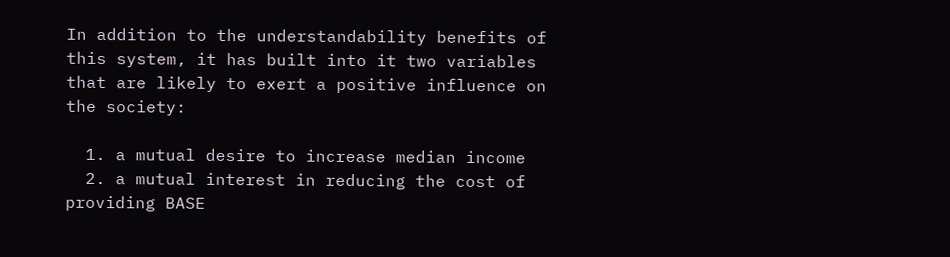In addition to the understandability benefits of this system, it has built into it two variables that are likely to exert a positive influence on the society:

  1. a mutual desire to increase median income
  2. a mutual interest in reducing the cost of providing BASE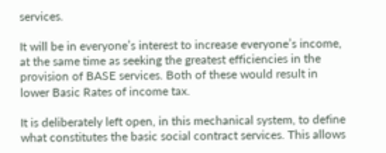services.

It will be in everyone’s interest to increase everyone’s income, at the same time as seeking the greatest efficiencies in the provision of BASE services. Both of these would result in lower Basic Rates of income tax.

It is deliberately left open, in this mechanical system, to define what constitutes the basic social contract services. This allows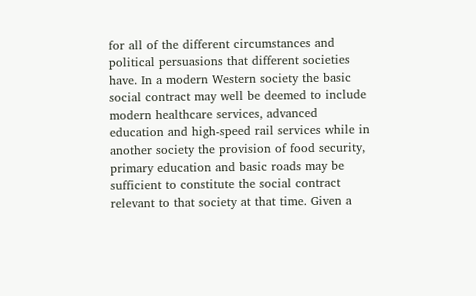for all of the different circumstances and political persuasions that different societies have. In a modern Western society the basic social contract may well be deemed to include modern healthcare services, advanced education and high-speed rail services while in another society the provision of food security, primary education and basic roads may be sufficient to constitute the social contract relevant to that society at that time. Given a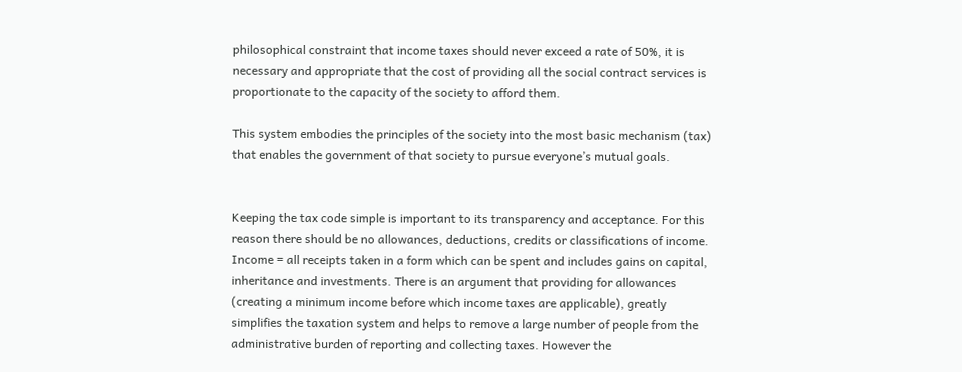philosophical constraint that income taxes should never exceed a rate of 50%, it is necessary and appropriate that the cost of providing all the social contract services is proportionate to the capacity of the society to afford them.

This system embodies the principles of the society into the most basic mechanism (tax) that enables the government of that society to pursue everyone’s mutual goals.


Keeping the tax code simple is important to its transparency and acceptance. For this reason there should be no allowances, deductions, credits or classifications of income.
Income = all receipts taken in a form which can be spent and includes gains on capital, inheritance and investments. There is an argument that providing for allowances (creating a minimum income before which income taxes are applicable), greatly simplifies the taxation system and helps to remove a large number of people from the administrative burden of reporting and collecting taxes. However the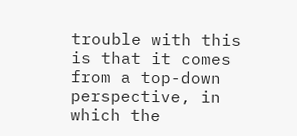trouble with this is that it comes from a top-down perspective, in which the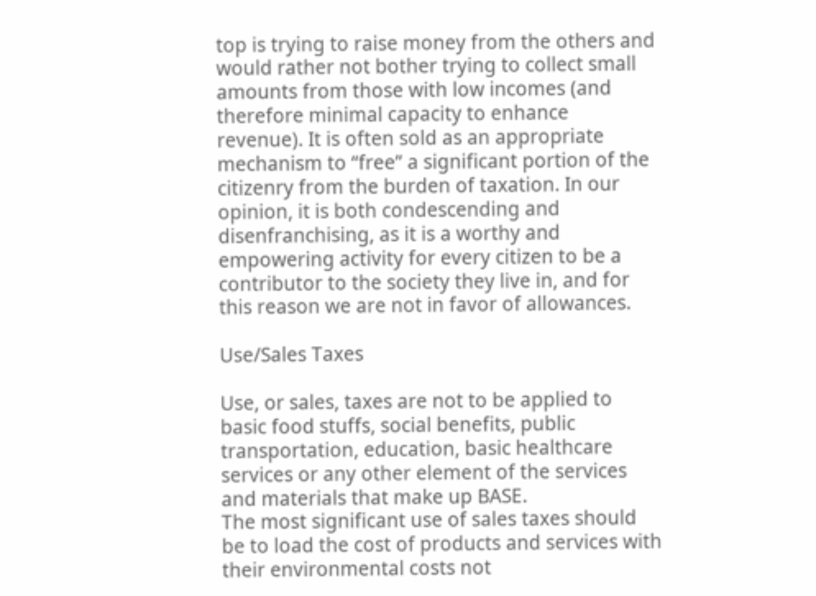top is trying to raise money from the others and would rather not bother trying to collect small amounts from those with low incomes (and therefore minimal capacity to enhance revenue). It is often sold as an appropriate mechanism to “free” a significant portion of the citizenry from the burden of taxation. In our opinion, it is both condescending and disenfranchising, as it is a worthy and empowering activity for every citizen to be a contributor to the society they live in, and for this reason we are not in favor of allowances.

Use/Sales Taxes

Use, or sales, taxes are not to be applied to basic food stuffs, social benefits, public transportation, education, basic healthcare services or any other element of the services and materials that make up BASE.
The most significant use of sales taxes should be to load the cost of products and services with their environmental costs not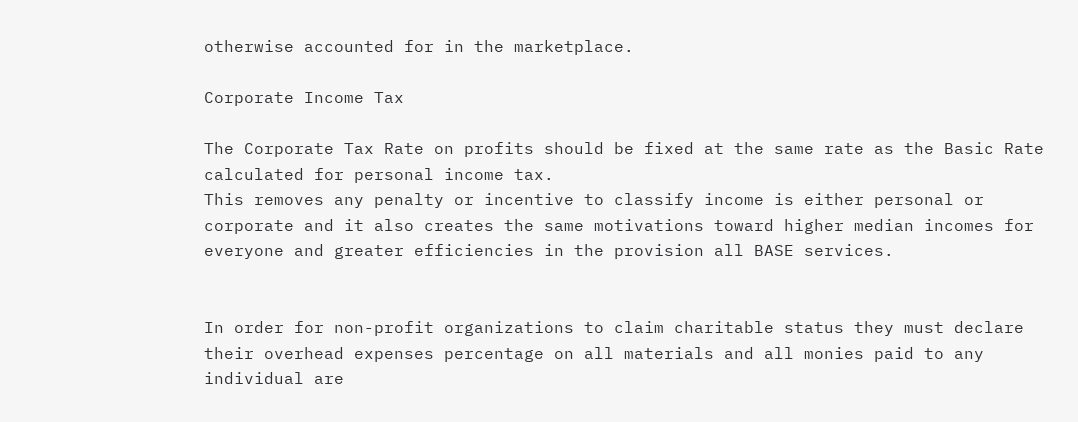otherwise accounted for in the marketplace.

Corporate Income Tax

The Corporate Tax Rate on profits should be fixed at the same rate as the Basic Rate calculated for personal income tax.
This removes any penalty or incentive to classify income is either personal or corporate and it also creates the same motivations toward higher median incomes for everyone and greater efficiencies in the provision all BASE services.


In order for non-profit organizations to claim charitable status they must declare their overhead expenses percentage on all materials and all monies paid to any individual are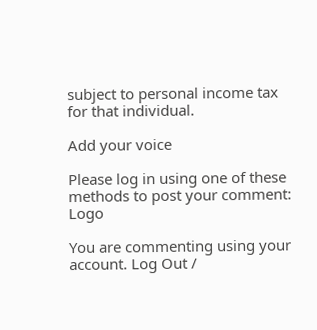subject to personal income tax for that individual.

Add your voice

Please log in using one of these methods to post your comment: Logo

You are commenting using your account. Log Out /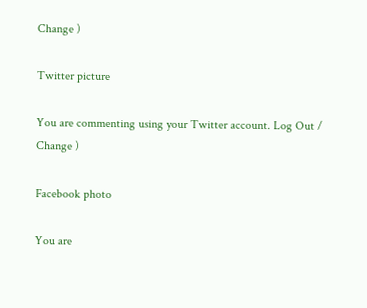Change )

Twitter picture

You are commenting using your Twitter account. Log Out /  Change )

Facebook photo

You are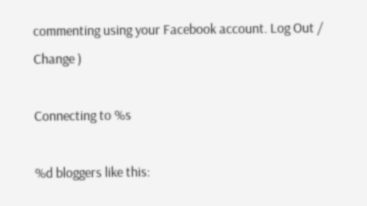commenting using your Facebook account. Log Out /  Change )

Connecting to %s

%d bloggers like this: